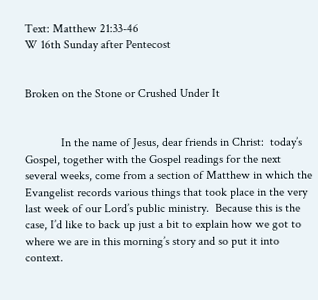Text: Matthew 21:33-46                                                                  W 16th Sunday after Pentecost


Broken on the Stone or Crushed Under It


            In the name of Jesus, dear friends in Christ:  today’s Gospel, together with the Gospel readings for the next several weeks, come from a section of Matthew in which the Evangelist records various things that took place in the very last week of our Lord’s public ministry.  Because this is the case, I’d like to back up just a bit to explain how we got to where we are in this morning’s story and so put it into context.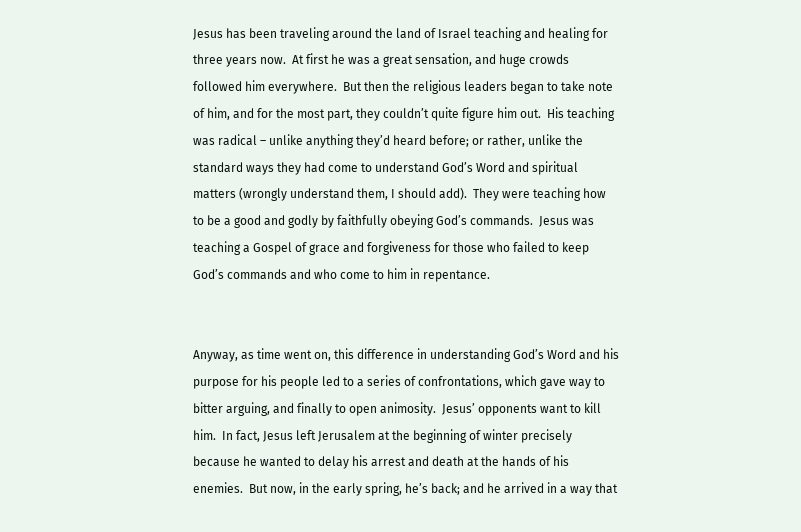Jesus has been traveling around the land of Israel teaching and healing for three years now.  At first he was a great sensation, and huge crowds followed him everywhere.  But then the religious leaders began to take note of him, and for the most part, they couldn’t quite figure him out.  His teaching was radical – unlike anything they’d heard before; or rather, unlike the standard ways they had come to understand God’s Word and spiritual matters (wrongly understand them, I should add).  They were teaching how to be a good and godly by faithfully obeying God’s commands.  Jesus was teaching a Gospel of grace and forgiveness for those who failed to keep God’s commands and who come to him in repentance.


Anyway, as time went on, this difference in understanding God’s Word and his purpose for his people led to a series of confrontations, which gave way to bitter arguing, and finally to open animosity.  Jesus’ opponents want to kill him.  In fact, Jesus left Jerusalem at the beginning of winter precisely because he wanted to delay his arrest and death at the hands of his enemies.  But now, in the early spring, he’s back; and he arrived in a way that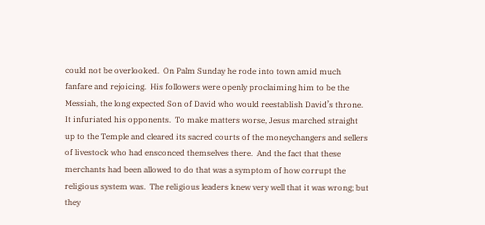could not be overlooked.  On Palm Sunday he rode into town amid much fanfare and rejoicing.  His followers were openly proclaiming him to be the Messiah, the long expected Son of David who would reestablish David’s throne.  It infuriated his opponents.  To make matters worse, Jesus marched straight up to the Temple and cleared its sacred courts of the moneychangers and sellers of livestock who had ensconced themselves there.  And the fact that these merchants had been allowed to do that was a symptom of how corrupt the religious system was.  The religious leaders knew very well that it was wrong; but they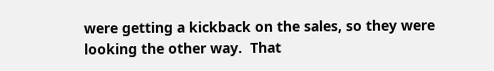were getting a kickback on the sales, so they were looking the other way.  That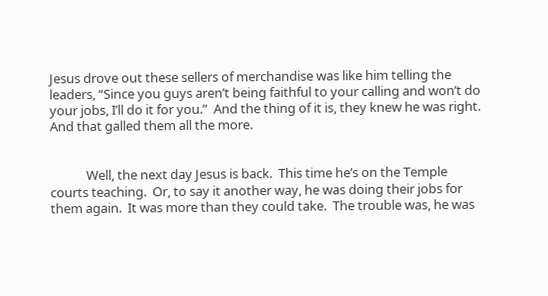Jesus drove out these sellers of merchandise was like him telling the leaders, “Since you guys aren’t being faithful to your calling and won’t do your jobs, I’ll do it for you.”  And the thing of it is, they knew he was right.  And that galled them all the more.


            Well, the next day Jesus is back.  This time he’s on the Temple courts teaching.  Or, to say it another way, he was doing their jobs for them again.  It was more than they could take.  The trouble was, he was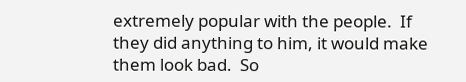extremely popular with the people.  If they did anything to him, it would make them look bad.  So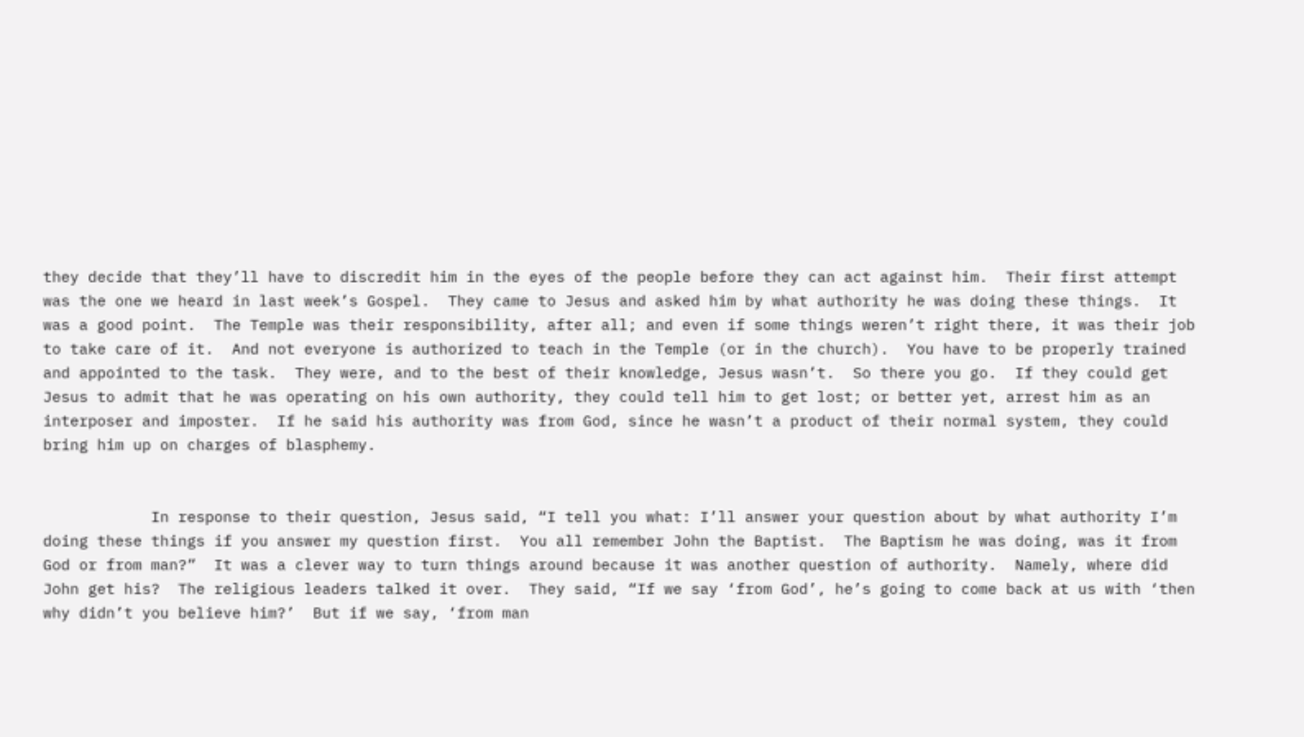they decide that they’ll have to discredit him in the eyes of the people before they can act against him.  Their first attempt was the one we heard in last week’s Gospel.  They came to Jesus and asked him by what authority he was doing these things.  It was a good point.  The Temple was their responsibility, after all; and even if some things weren’t right there, it was their job to take care of it.  And not everyone is authorized to teach in the Temple (or in the church).  You have to be properly trained and appointed to the task.  They were, and to the best of their knowledge, Jesus wasn’t.  So there you go.  If they could get Jesus to admit that he was operating on his own authority, they could tell him to get lost; or better yet, arrest him as an interposer and imposter.  If he said his authority was from God, since he wasn’t a product of their normal system, they could bring him up on charges of blasphemy.


            In response to their question, Jesus said, “I tell you what: I’ll answer your question about by what authority I’m doing these things if you answer my question first.  You all remember John the Baptist.  The Baptism he was doing, was it from God or from man?”  It was a clever way to turn things around because it was another question of authority.  Namely, where did John get his?  The religious leaders talked it over.  They said, “If we say ‘from God’, he’s going to come back at us with ‘then why didn’t you believe him?’  But if we say, ‘from man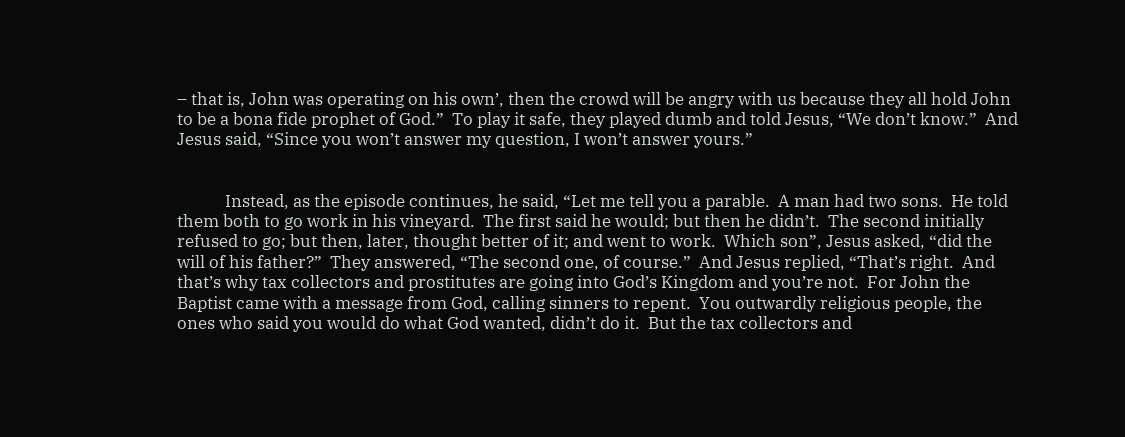– that is, John was operating on his own’, then the crowd will be angry with us because they all hold John to be a bona fide prophet of God.”  To play it safe, they played dumb and told Jesus, “We don’t know.”  And Jesus said, “Since you won’t answer my question, I won’t answer yours.”


            Instead, as the episode continues, he said, “Let me tell you a parable.  A man had two sons.  He told them both to go work in his vineyard.  The first said he would; but then he didn’t.  The second initially refused to go; but then, later, thought better of it; and went to work.  Which son”, Jesus asked, “did the will of his father?”  They answered, “The second one, of course.”  And Jesus replied, “That’s right.  And that’s why tax collectors and prostitutes are going into God’s Kingdom and you’re not.  For John the Baptist came with a message from God, calling sinners to repent.  You outwardly religious people, the ones who said you would do what God wanted, didn’t do it.  But the tax collectors and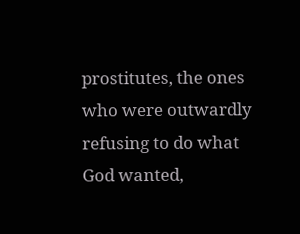prostitutes, the ones who were outwardly refusing to do what God wanted,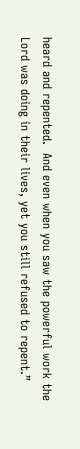heard and repented.  And even when you saw the powerful work the Lord was doing in their lives, yet you still refused to repent.”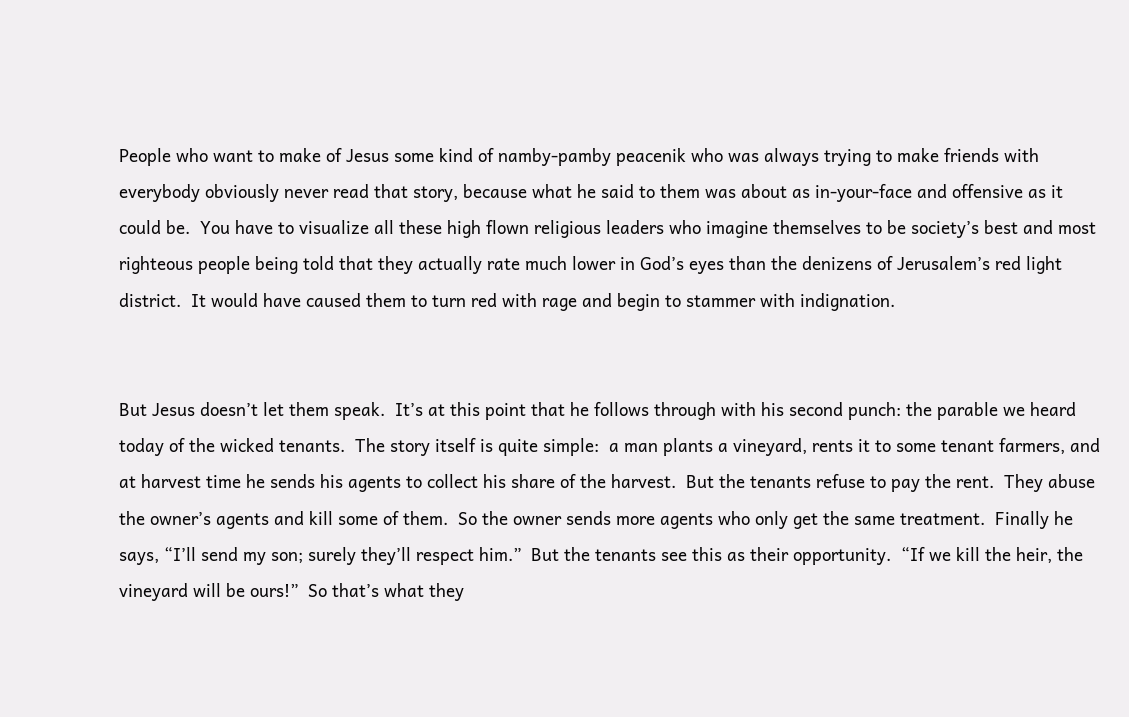People who want to make of Jesus some kind of namby-pamby peacenik who was always trying to make friends with everybody obviously never read that story, because what he said to them was about as in-your-face and offensive as it could be.  You have to visualize all these high flown religious leaders who imagine themselves to be society’s best and most righteous people being told that they actually rate much lower in God’s eyes than the denizens of Jerusalem’s red light district.  It would have caused them to turn red with rage and begin to stammer with indignation.


But Jesus doesn’t let them speak.  It’s at this point that he follows through with his second punch: the parable we heard today of the wicked tenants.  The story itself is quite simple:  a man plants a vineyard, rents it to some tenant farmers, and at harvest time he sends his agents to collect his share of the harvest.  But the tenants refuse to pay the rent.  They abuse the owner’s agents and kill some of them.  So the owner sends more agents who only get the same treatment.  Finally he says, “I’ll send my son; surely they’ll respect him.”  But the tenants see this as their opportunity.  “If we kill the heir, the vineyard will be ours!”  So that’s what they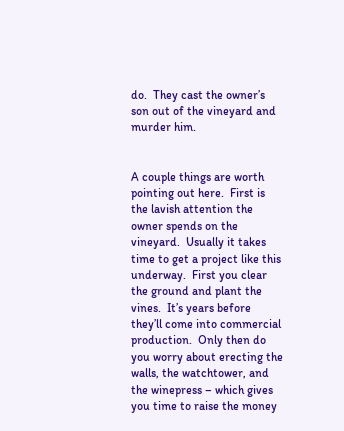do.  They cast the owner’s son out of the vineyard and murder him.


A couple things are worth pointing out here.  First is the lavish attention the owner spends on the vineyard.  Usually it takes time to get a project like this underway.  First you clear the ground and plant the vines.  It’s years before they’ll come into commercial production.  Only then do you worry about erecting the walls, the watchtower, and the winepress – which gives you time to raise the money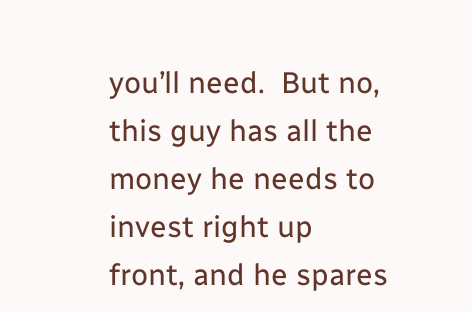you’ll need.  But no, this guy has all the money he needs to invest right up front, and he spares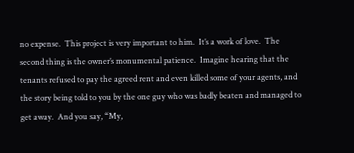no expense.  This project is very important to him.  It’s a work of love.  The second thing is the owner’s monumental patience.  Imagine hearing that the tenants refused to pay the agreed rent and even killed some of your agents, and the story being told to you by the one guy who was badly beaten and managed to get away.  And you say, “My,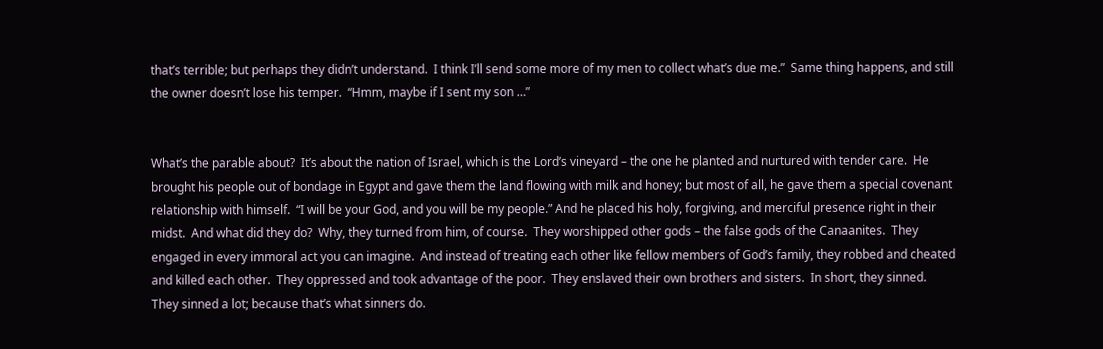that’s terrible; but perhaps they didn’t understand.  I think I’ll send some more of my men to collect what’s due me.”  Same thing happens, and still the owner doesn’t lose his temper.  “Hmm, maybe if I sent my son …”


What’s the parable about?  It’s about the nation of Israel, which is the Lord’s vineyard – the one he planted and nurtured with tender care.  He brought his people out of bondage in Egypt and gave them the land flowing with milk and honey; but most of all, he gave them a special covenant relationship with himself.  “I will be your God, and you will be my people.” And he placed his holy, forgiving, and merciful presence right in their midst.  And what did they do?  Why, they turned from him, of course.  They worshipped other gods – the false gods of the Canaanites.  They engaged in every immoral act you can imagine.  And instead of treating each other like fellow members of God’s family, they robbed and cheated and killed each other.  They oppressed and took advantage of the poor.  They enslaved their own brothers and sisters.  In short, they sinned.  They sinned a lot; because that’s what sinners do.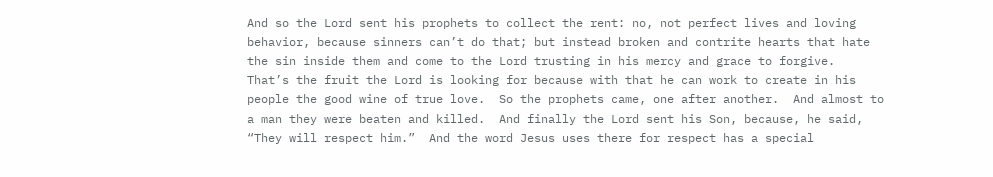And so the Lord sent his prophets to collect the rent: no, not perfect lives and loving behavior, because sinners can’t do that; but instead broken and contrite hearts that hate the sin inside them and come to the Lord trusting in his mercy and grace to forgive.  That’s the fruit the Lord is looking for because with that he can work to create in his people the good wine of true love.  So the prophets came, one after another.  And almost to a man they were beaten and killed.  And finally the Lord sent his Son, because, he said, “They will respect him.”  And the word Jesus uses there for respect has a special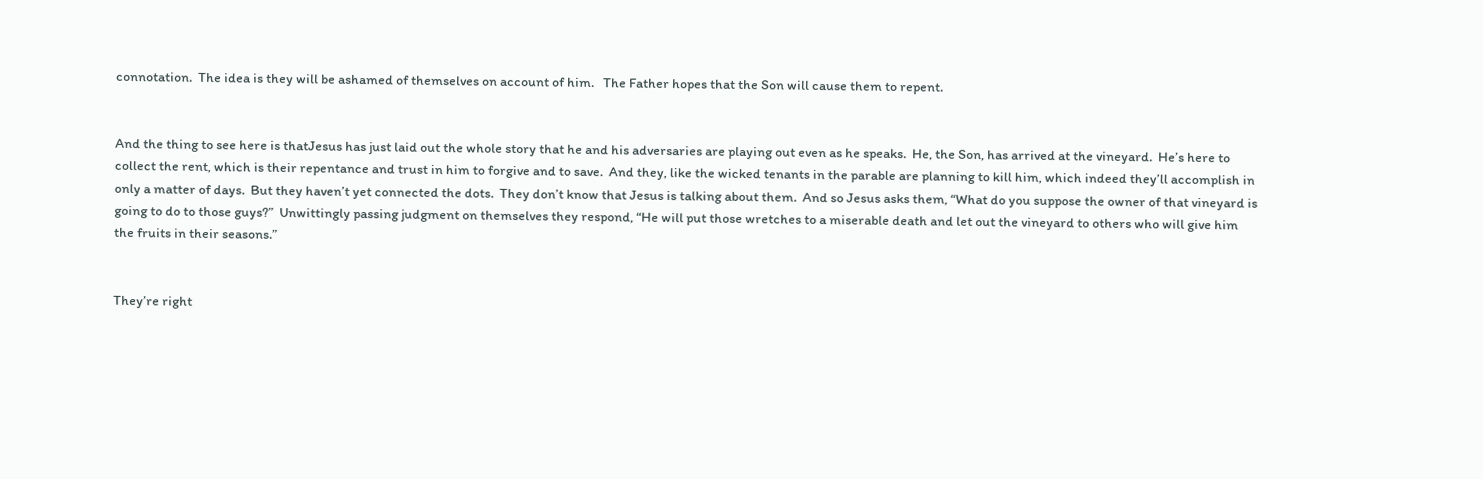connotation.  The idea is they will be ashamed of themselves on account of him.   The Father hopes that the Son will cause them to repent.


And the thing to see here is thatJesus has just laid out the whole story that he and his adversaries are playing out even as he speaks.  He, the Son, has arrived at the vineyard.  He’s here to collect the rent, which is their repentance and trust in him to forgive and to save.  And they, like the wicked tenants in the parable are planning to kill him, which indeed they’ll accomplish in only a matter of days.  But they haven’t yet connected the dots.  They don’t know that Jesus is talking about them.  And so Jesus asks them, “What do you suppose the owner of that vineyard is going to do to those guys?”  Unwittingly passing judgment on themselves they respond, “He will put those wretches to a miserable death and let out the vineyard to others who will give him the fruits in their seasons.”


They’re right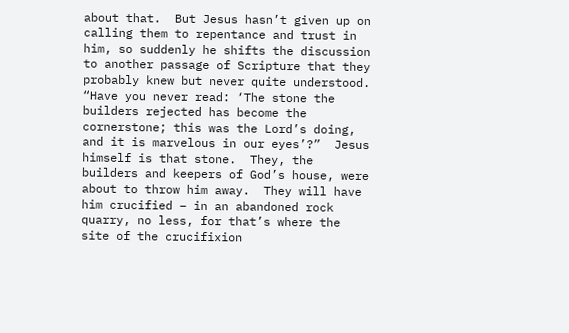about that.  But Jesus hasn’t given up on calling them to repentance and trust in him, so suddenly he shifts the discussion to another passage of Scripture that they probably knew but never quite understood.  “Have you never read: ‘The stone the builders rejected has become the cornerstone; this was the Lord’s doing, and it is marvelous in our eyes’?”  Jesus himself is that stone.  They, the builders and keepers of God’s house, were about to throw him away.  They will have him crucified – in an abandoned rock quarry, no less, for that’s where the site of the crucifixion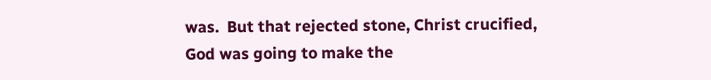was.  But that rejected stone, Christ crucified, God was going to make the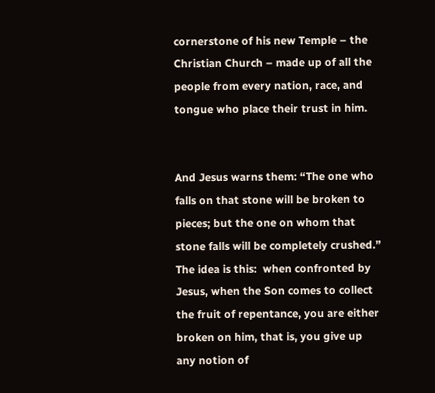cornerstone of his new Temple – the Christian Church – made up of all the people from every nation, race, and tongue who place their trust in him.


And Jesus warns them: “The one who falls on that stone will be broken to pieces; but the one on whom that stone falls will be completely crushed.”  The idea is this:  when confronted by Jesus, when the Son comes to collect the fruit of repentance, you are either broken on him, that is, you give up any notion of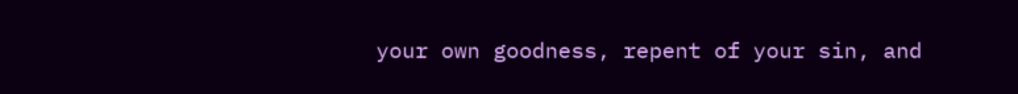your own goodness, repent of your sin, and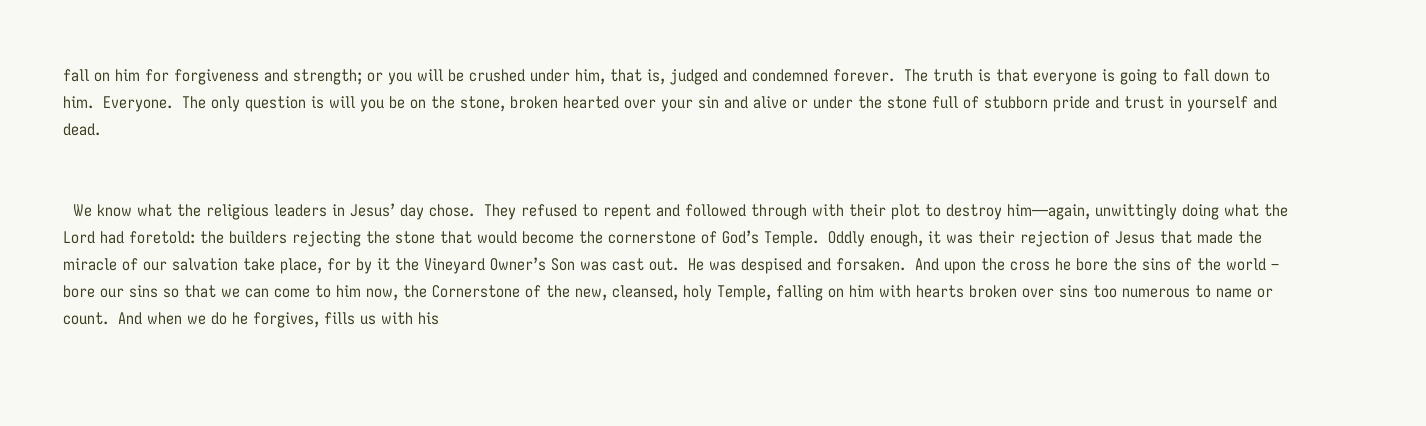fall on him for forgiveness and strength; or you will be crushed under him, that is, judged and condemned forever.  The truth is that everyone is going to fall down to him.  Everyone.  The only question is will you be on the stone, broken hearted over your sin and alive or under the stone full of stubborn pride and trust in yourself and dead.


  We know what the religious leaders in Jesus’ day chose.  They refused to repent and followed through with their plot to destroy him—again, unwittingly doing what the Lord had foretold: the builders rejecting the stone that would become the cornerstone of God’s Temple.  Oddly enough, it was their rejection of Jesus that made the miracle of our salvation take place, for by it the Vineyard Owner’s Son was cast out.  He was despised and forsaken.  And upon the cross he bore the sins of the world – bore our sins so that we can come to him now, the Cornerstone of the new, cleansed, holy Temple, falling on him with hearts broken over sins too numerous to name or count.  And when we do he forgives, fills us with his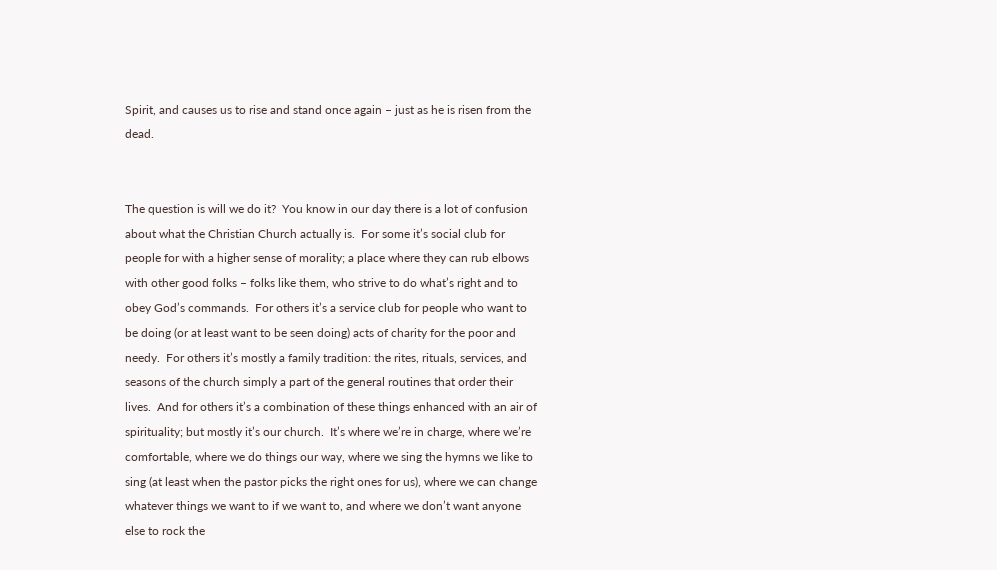Spirit, and causes us to rise and stand once again – just as he is risen from the dead.


The question is will we do it?  You know in our day there is a lot of confusion about what the Christian Church actually is.  For some it’s social club for people for with a higher sense of morality; a place where they can rub elbows with other good folks – folks like them, who strive to do what’s right and to obey God’s commands.  For others it’s a service club for people who want to be doing (or at least want to be seen doing) acts of charity for the poor and needy.  For others it’s mostly a family tradition: the rites, rituals, services, and seasons of the church simply a part of the general routines that order their lives.  And for others it’s a combination of these things enhanced with an air of spirituality; but mostly it’s our church.  It’s where we’re in charge, where we’re comfortable, where we do things our way, where we sing the hymns we like to sing (at least when the pastor picks the right ones for us), where we can change whatever things we want to if we want to, and where we don’t want anyone else to rock the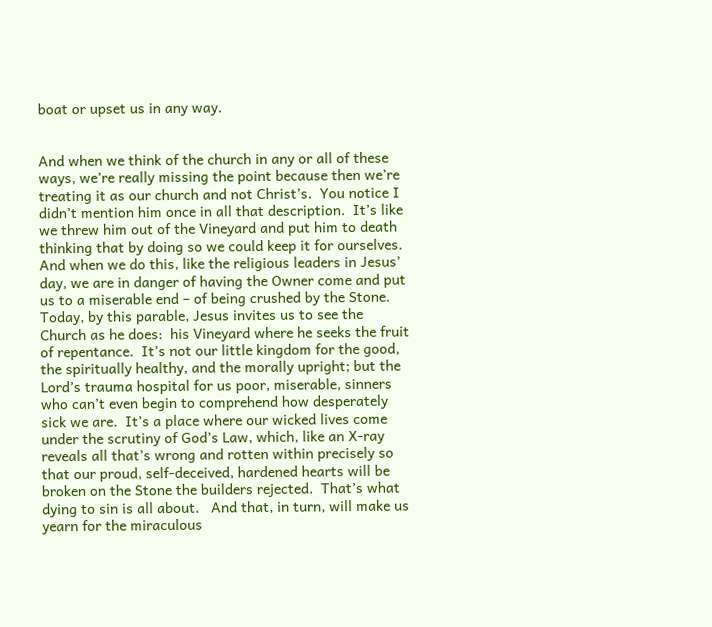boat or upset us in any way.


And when we think of the church in any or all of these ways, we’re really missing the point because then we’re treating it as our church and not Christ’s.  You notice I didn’t mention him once in all that description.  It’s like we threw him out of the Vineyard and put him to death thinking that by doing so we could keep it for ourselves.  And when we do this, like the religious leaders in Jesus’ day, we are in danger of having the Owner come and put us to a miserable end – of being crushed by the Stone.  Today, by this parable, Jesus invites us to see the Church as he does:  his Vineyard where he seeks the fruit of repentance.  It’s not our little kingdom for the good, the spiritually healthy, and the morally upright; but the Lord’s trauma hospital for us poor, miserable, sinners who can’t even begin to comprehend how desperately sick we are.  It’s a place where our wicked lives come under the scrutiny of God’s Law, which, like an X-ray reveals all that’s wrong and rotten within precisely so that our proud, self-deceived, hardened hearts will be broken on the Stone the builders rejected.  That’s what dying to sin is all about.   And that, in turn, will make us yearn for the miraculous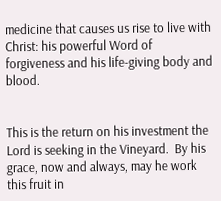medicine that causes us rise to live with Christ: his powerful Word of forgiveness and his life-giving body and blood.


This is the return on his investment the Lord is seeking in the Vineyard.  By his grace, now and always, may he work this fruit in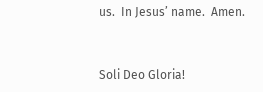us.  In Jesus’ name.  Amen.


Soli Deo Gloria!